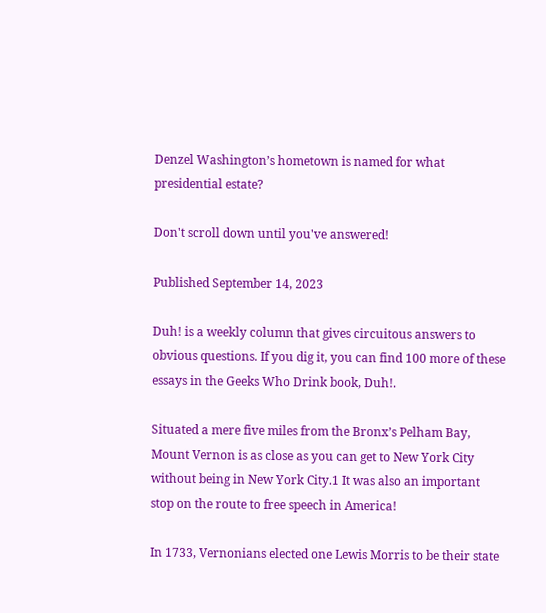Denzel Washington’s hometown is named for what presidential estate?

Don't scroll down until you've answered!

Published September 14, 2023

Duh! is a weekly column that gives circuitous answers to obvious questions. If you dig it, you can find 100 more of these essays in the Geeks Who Drink book, Duh!.

Situated a mere five miles from the Bronx’s Pelham Bay, Mount Vernon is as close as you can get to New York City without being in New York City.1 It was also an important stop on the route to free speech in America!

In 1733, Vernonians elected one Lewis Morris to be their state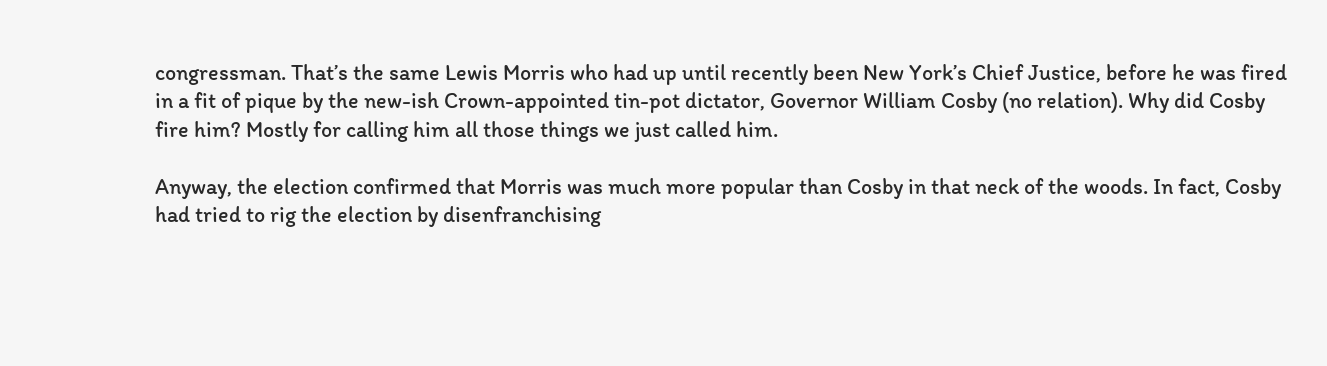congressman. That’s the same Lewis Morris who had up until recently been New York’s Chief Justice, before he was fired in a fit of pique by the new-ish Crown-appointed tin-pot dictator, Governor William Cosby (no relation). Why did Cosby fire him? Mostly for calling him all those things we just called him.

Anyway, the election confirmed that Morris was much more popular than Cosby in that neck of the woods. In fact, Cosby had tried to rig the election by disenfranchising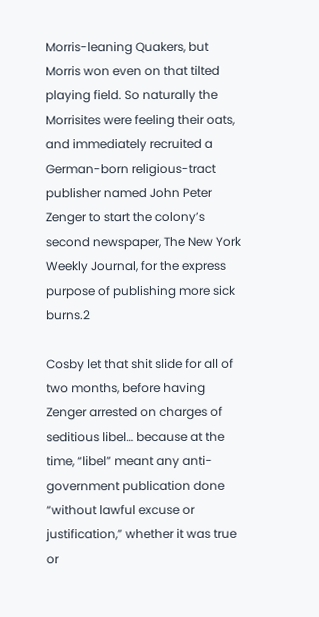Morris-leaning Quakers, but Morris won even on that tilted playing field. So naturally the Morrisites were feeling their oats, and immediately recruited a German-born religious-tract publisher named John Peter Zenger to start the colony’s second newspaper, The New York Weekly Journal, for the express purpose of publishing more sick burns.2

Cosby let that shit slide for all of two months, before having Zenger arrested on charges of seditious libel… because at the time, “libel” meant any anti-government publication done “without lawful excuse or justification,” whether it was true or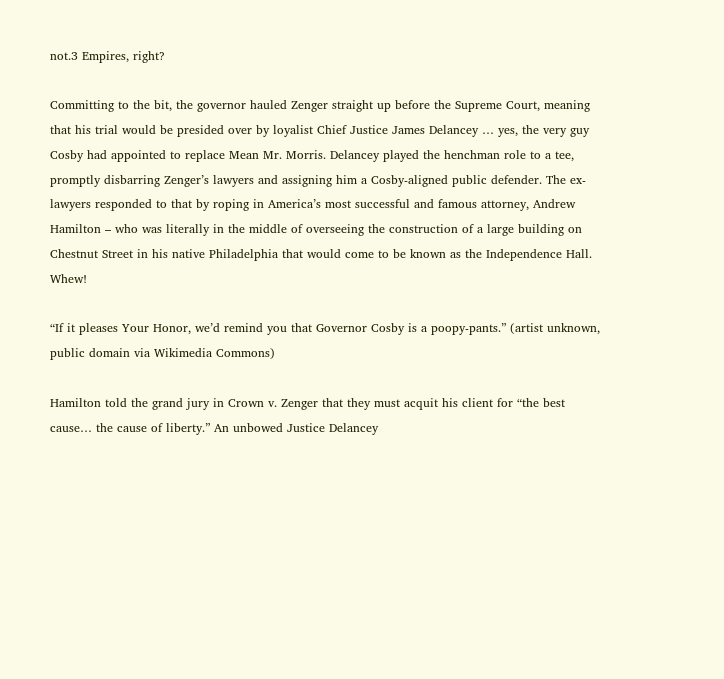not.3 Empires, right?

Committing to the bit, the governor hauled Zenger straight up before the Supreme Court, meaning that his trial would be presided over by loyalist Chief Justice James Delancey … yes, the very guy Cosby had appointed to replace Mean Mr. Morris. Delancey played the henchman role to a tee, promptly disbarring Zenger’s lawyers and assigning him a Cosby-aligned public defender. The ex-lawyers responded to that by roping in America’s most successful and famous attorney, Andrew Hamilton – who was literally in the middle of overseeing the construction of a large building on Chestnut Street in his native Philadelphia that would come to be known as the Independence Hall. Whew!

“If it pleases Your Honor, we’d remind you that Governor Cosby is a poopy-pants.” (artist unknown, public domain via Wikimedia Commons)

Hamilton told the grand jury in Crown v. Zenger that they must acquit his client for “the best cause… the cause of liberty.” An unbowed Justice Delancey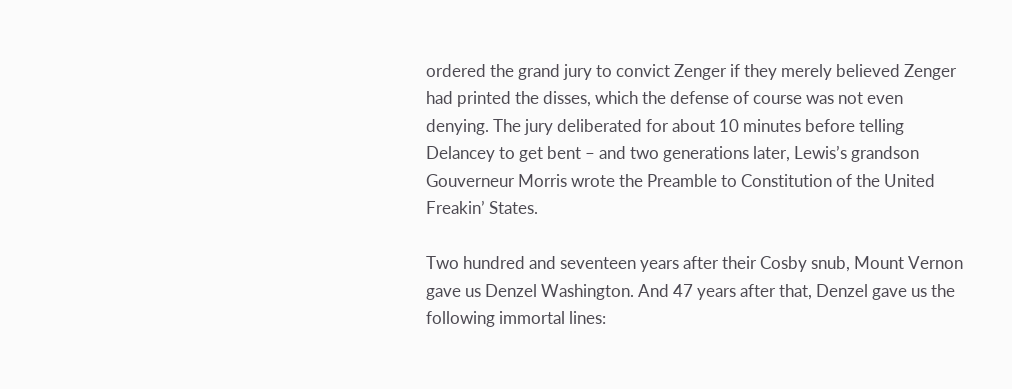ordered the grand jury to convict Zenger if they merely believed Zenger had printed the disses, which the defense of course was not even denying. The jury deliberated for about 10 minutes before telling Delancey to get bent – and two generations later, Lewis’s grandson Gouverneur Morris wrote the Preamble to Constitution of the United Freakin’ States.

Two hundred and seventeen years after their Cosby snub, Mount Vernon gave us Denzel Washington. And 47 years after that, Denzel gave us the following immortal lines: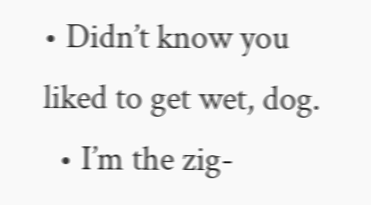• Didn’t know you liked to get wet, dog.
  • I’m the zig-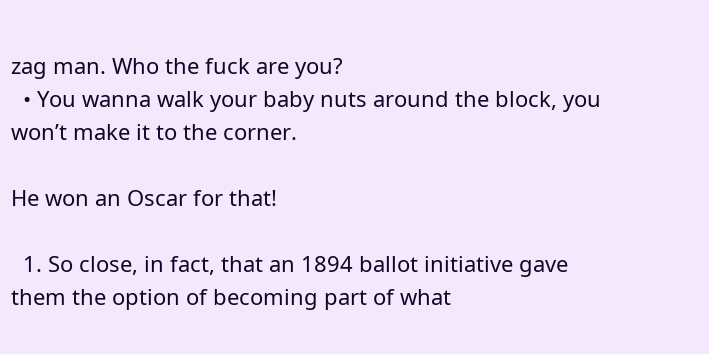zag man. Who the fuck are you?
  • You wanna walk your baby nuts around the block, you won’t make it to the corner.

He won an Oscar for that!

  1. So close, in fact, that an 1894 ballot initiative gave them the option of becoming part of what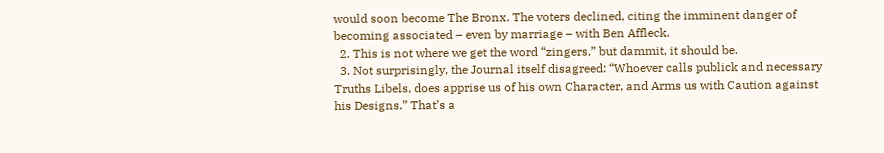would soon become The Bronx. The voters declined, citing the imminent danger of becoming associated – even by marriage – with Ben Affleck.
  2. This is not where we get the word “zingers,” but dammit, it should be.
  3. Not surprisingly, the Journal itself disagreed: “Whoever calls publick and necessary Truths Libels, does apprise us of his own Character, and Arms us with Caution against his Designs.” That’s a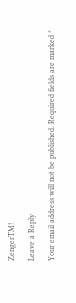ZengerTM!

Leave a Reply

Your email address will not be published. Required fields are marked *